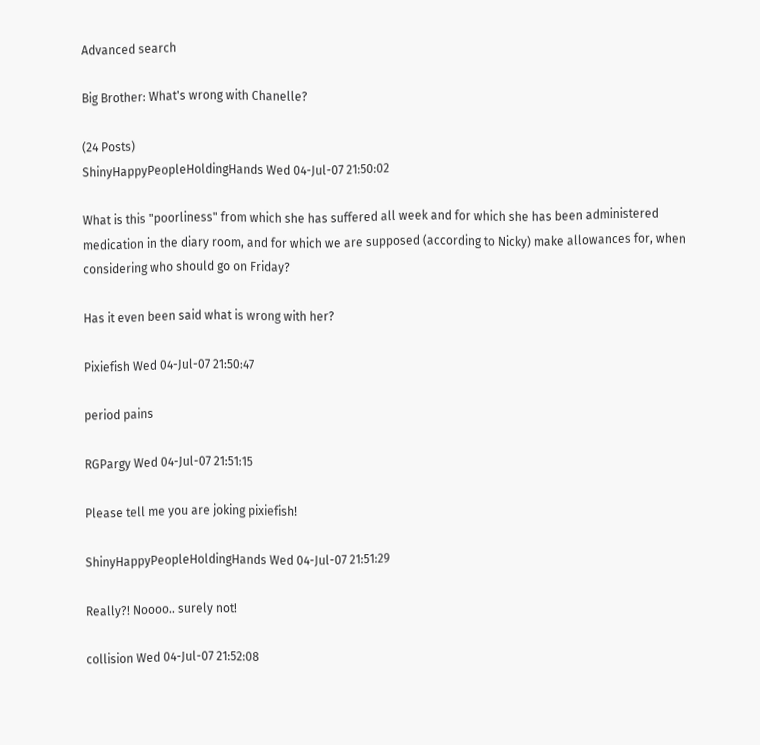Advanced search

Big Brother: What's wrong with Chanelle?

(24 Posts)
ShinyHappyPeopleHoldingHands Wed 04-Jul-07 21:50:02

What is this "poorliness" from which she has suffered all week and for which she has been administered medication in the diary room, and for which we are supposed (according to Nicky) make allowances for, when considering who should go on Friday?

Has it even been said what is wrong with her?

Pixiefish Wed 04-Jul-07 21:50:47

period pains

RGPargy Wed 04-Jul-07 21:51:15

Please tell me you are joking pixiefish!

ShinyHappyPeopleHoldingHands Wed 04-Jul-07 21:51:29

Really?! Noooo.. surely not!

collision Wed 04-Jul-07 21:52:08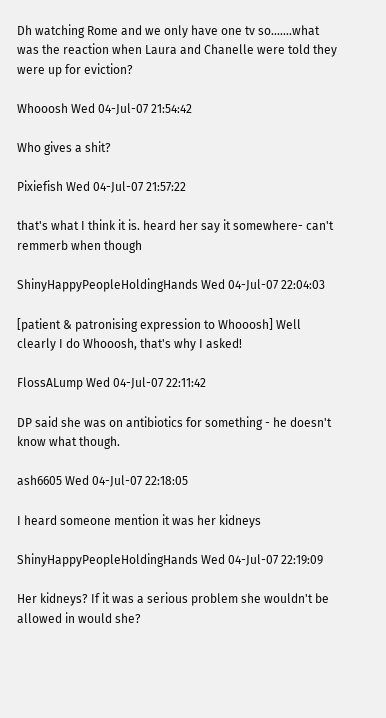Dh watching Rome and we only have one tv so.......what was the reaction when Laura and Chanelle were told they were up for eviction?

Whooosh Wed 04-Jul-07 21:54:42

Who gives a shit?

Pixiefish Wed 04-Jul-07 21:57:22

that's what I think it is. heard her say it somewhere- can't remmerb when though

ShinyHappyPeopleHoldingHands Wed 04-Jul-07 22:04:03

[patient & patronising expression to Whooosh] Well clearly I do Whooosh, that's why I asked!

FlossALump Wed 04-Jul-07 22:11:42

DP said she was on antibiotics for something - he doesn't know what though.

ash6605 Wed 04-Jul-07 22:18:05

I heard someone mention it was her kidneys

ShinyHappyPeopleHoldingHands Wed 04-Jul-07 22:19:09

Her kidneys? If it was a serious problem she wouldn't be allowed in would she?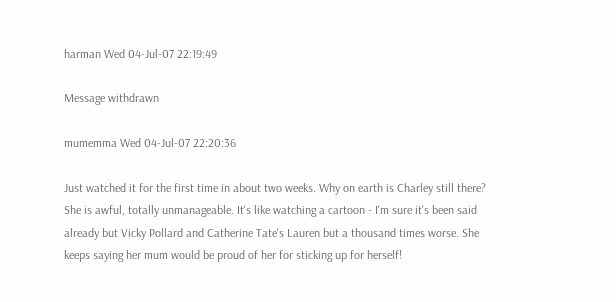harman Wed 04-Jul-07 22:19:49

Message withdrawn

mumemma Wed 04-Jul-07 22:20:36

Just watched it for the first time in about two weeks. Why on earth is Charley still there? She is awful, totally unmanageable. It's like watching a cartoon - I'm sure it's been said already but Vicky Pollard and Catherine Tate's Lauren but a thousand times worse. She keeps saying her mum would be proud of her for sticking up for herself!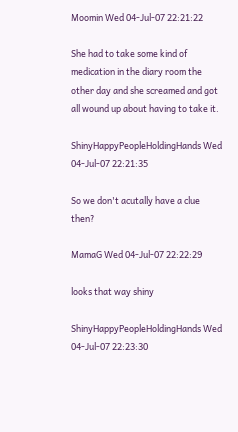Moomin Wed 04-Jul-07 22:21:22

She had to take some kind of medication in the diary room the other day and she screamed and got all wound up about having to take it.

ShinyHappyPeopleHoldingHands Wed 04-Jul-07 22:21:35

So we don't acutally have a clue then?

MamaG Wed 04-Jul-07 22:22:29

looks that way shiny

ShinyHappyPeopleHoldingHands Wed 04-Jul-07 22:23:30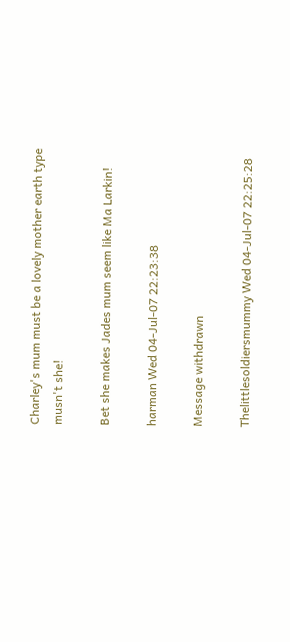Charley's mum must be a lovely mother earth type musn't she!

Bet she makes Jades mum seem like Ma Larkin!

harman Wed 04-Jul-07 22:23:38

Message withdrawn

Thelittlesoldiersmummy Wed 04-Jul-07 22:25:28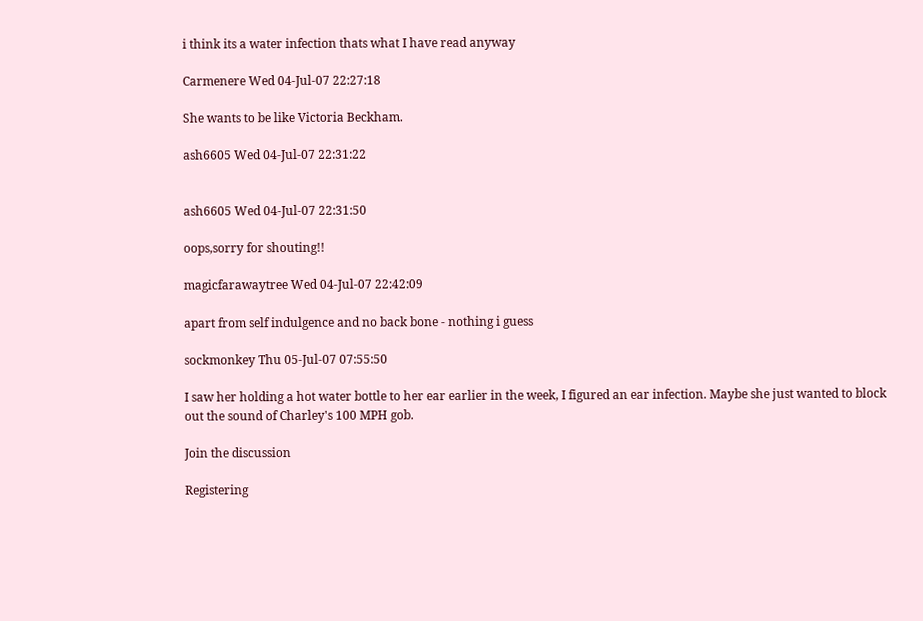i think its a water infection thats what I have read anyway

Carmenere Wed 04-Jul-07 22:27:18

She wants to be like Victoria Beckham.

ash6605 Wed 04-Jul-07 22:31:22


ash6605 Wed 04-Jul-07 22:31:50

oops,sorry for shouting!!

magicfarawaytree Wed 04-Jul-07 22:42:09

apart from self indulgence and no back bone - nothing i guess

sockmonkey Thu 05-Jul-07 07:55:50

I saw her holding a hot water bottle to her ear earlier in the week, I figured an ear infection. Maybe she just wanted to block out the sound of Charley's 100 MPH gob.

Join the discussion

Registering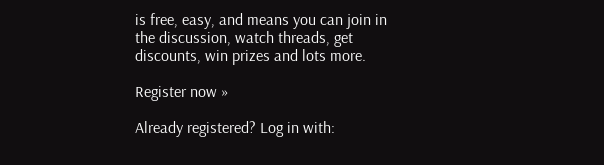is free, easy, and means you can join in the discussion, watch threads, get discounts, win prizes and lots more.

Register now »

Already registered? Log in with: